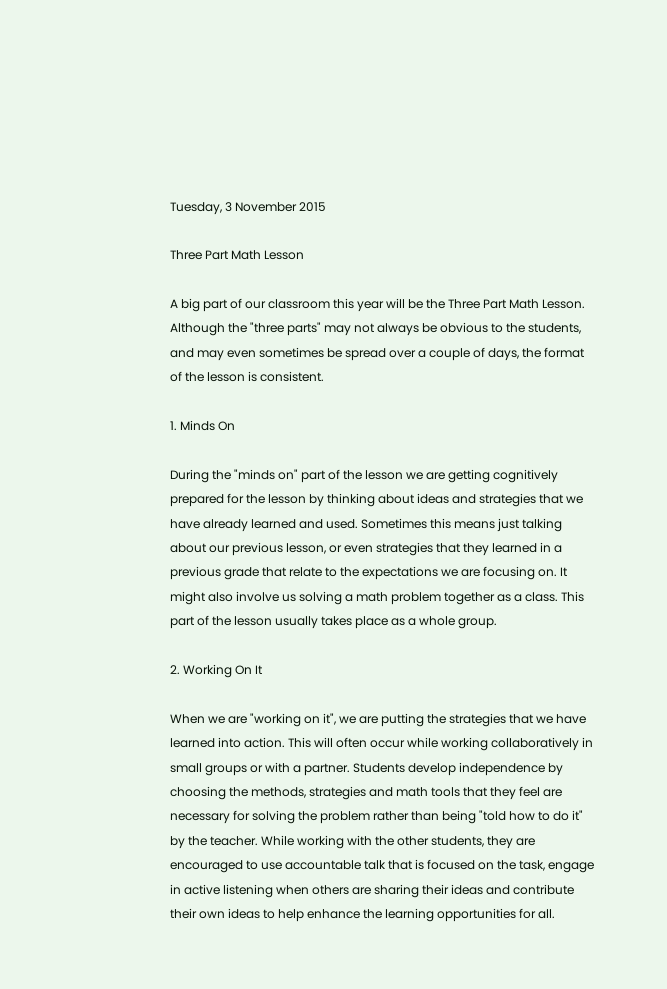Tuesday, 3 November 2015

Three Part Math Lesson

A big part of our classroom this year will be the Three Part Math Lesson. Although the "three parts" may not always be obvious to the students, and may even sometimes be spread over a couple of days, the format of the lesson is consistent.

1. Minds On

During the "minds on" part of the lesson we are getting cognitively prepared for the lesson by thinking about ideas and strategies that we have already learned and used. Sometimes this means just talking about our previous lesson, or even strategies that they learned in a previous grade that relate to the expectations we are focusing on. It might also involve us solving a math problem together as a class. This part of the lesson usually takes place as a whole group.

2. Working On It

When we are "working on it", we are putting the strategies that we have learned into action. This will often occur while working collaboratively in small groups or with a partner. Students develop independence by choosing the methods, strategies and math tools that they feel are necessary for solving the problem rather than being "told how to do it" by the teacher. While working with the other students, they are encouraged to use accountable talk that is focused on the task, engage in active listening when others are sharing their ideas and contribute their own ideas to help enhance the learning opportunities for all.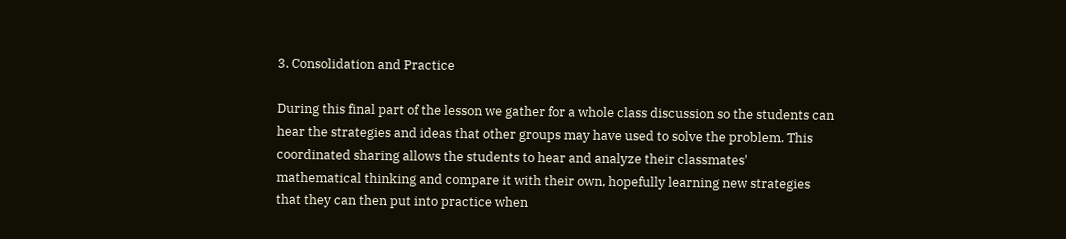3. Consolidation and Practice

During this final part of the lesson we gather for a whole class discussion so the students can hear the strategies and ideas that other groups may have used to solve the problem. This coordinated sharing allows the students to hear and analyze their classmates' mathematical thinking and compare it with their own, hopefully learning new strategies that they can then put into practice when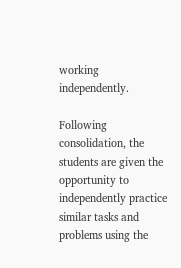working independently.

Following consolidation, the students are given the opportunity to independently practice similar tasks and problems using the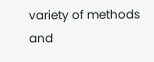variety of methods and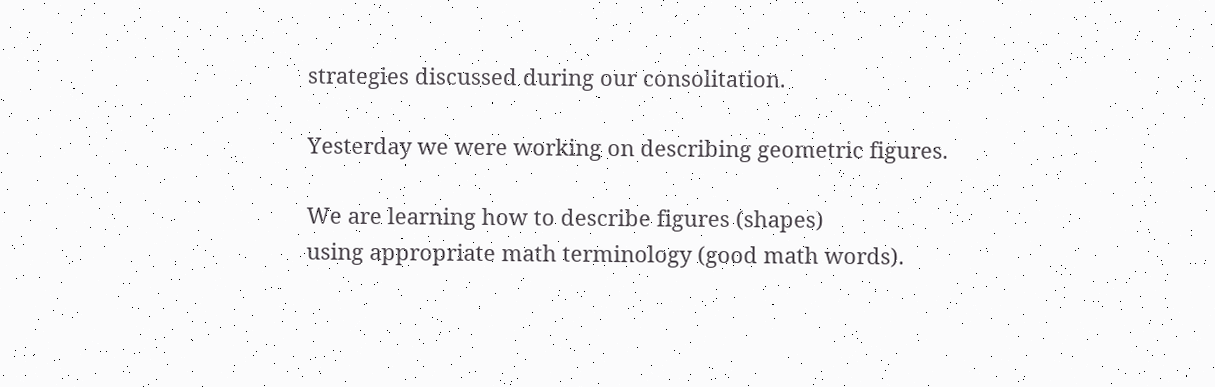strategies discussed during our consolitation.

Yesterday we were working on describing geometric figures.

We are learning how to describe figures (shapes)
using appropriate math terminology (good math words).